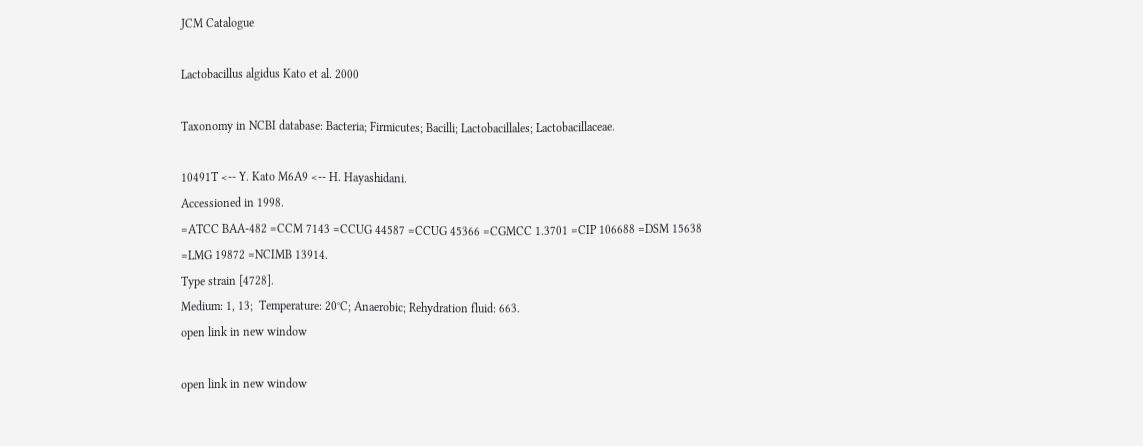JCM Catalogue

Lactobacillus algidus Kato et al. 2000

Taxonomy in NCBI database: Bacteria; Firmicutes; Bacilli; Lactobacillales; Lactobacillaceae.

10491T <-- Y. Kato M6A9 <-- H. Hayashidani.
Accessioned in 1998.
=ATCC BAA-482 =CCM 7143 =CCUG 44587 =CCUG 45366 =CGMCC 1.3701 =CIP 106688 =DSM 15638 =LMG 19872 =NCIMB 13914.
Type strain [4728].
Medium: 1, 13;  Temperature: 20°C; Anaerobic; Rehydration fluid: 663.
open link in new window

open link in new window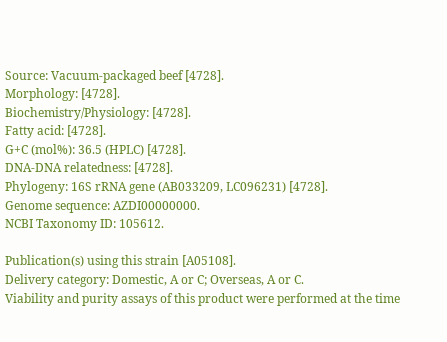Source: Vacuum-packaged beef [4728].
Morphology: [4728].
Biochemistry/Physiology: [4728].
Fatty acid: [4728].
G+C (mol%): 36.5 (HPLC) [4728].
DNA-DNA relatedness: [4728].
Phylogeny: 16S rRNA gene (AB033209, LC096231) [4728].
Genome sequence: AZDI00000000.
NCBI Taxonomy ID: 105612.

Publication(s) using this strain [A05108].
Delivery category: Domestic, A or C; Overseas, A or C.
Viability and purity assays of this product were performed at the time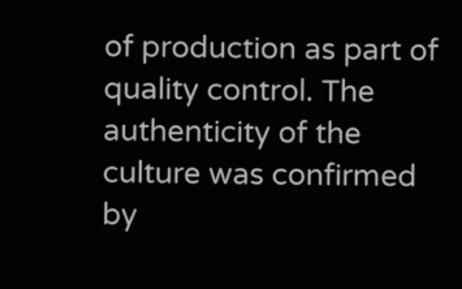of production as part of quality control. The authenticity of the culture was confirmed by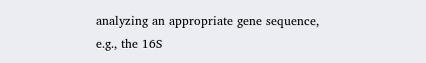analyzing an appropriate gene sequence, e.g., the 16S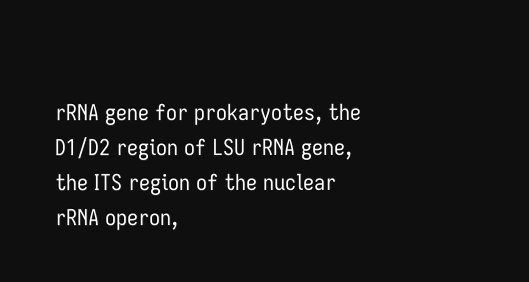rRNA gene for prokaryotes, the D1/D2 region of LSU rRNA gene, the ITS region of the nuclear rRNA operon,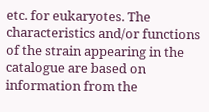etc. for eukaryotes. The characteristics and/or functions of the strain appearing in the catalogue are based on information from the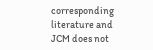corresponding literature and JCM does not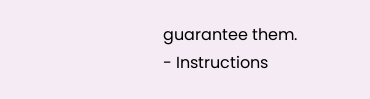guarantee them.
- Instructions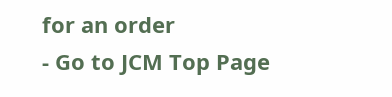for an order
- Go to JCM Top Page